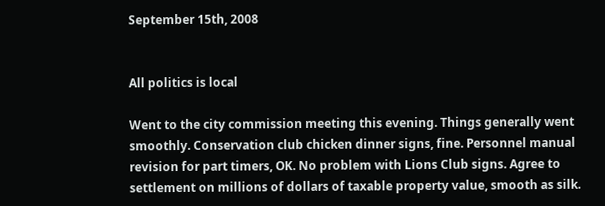September 15th, 2008


All politics is local

Went to the city commission meeting this evening. Things generally went smoothly. Conservation club chicken dinner signs, fine. Personnel manual revision for part timers, OK. No problem with Lions Club signs. Agree to settlement on millions of dollars of taxable property value, smooth as silk.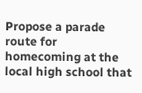Propose a parade route for homecoming at the local high school that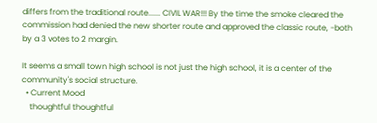differs from the traditional route...... CIVIL WAR!!! By the time the smoke cleared the commission had denied the new shorter route and approved the classic route, -both by a 3 votes to 2 margin.

It seems a small town high school is not just the high school, it is a center of the community's social structure.
  • Current Mood
    thoughtful thoughtful